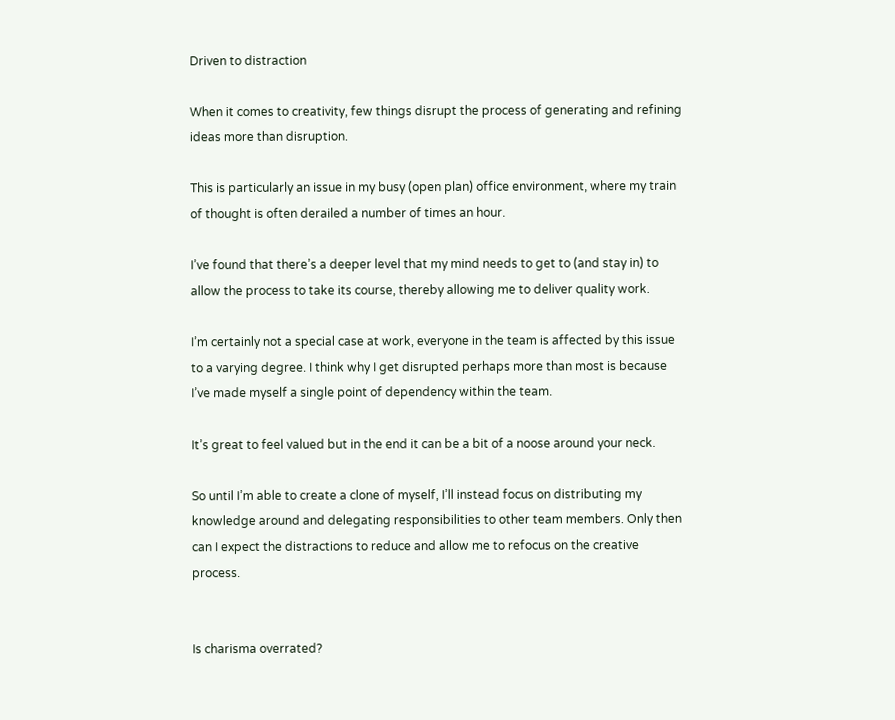Driven to distraction

When it comes to creativity, few things disrupt the process of generating and refining ideas more than disruption.

This is particularly an issue in my busy (open plan) office environment, where my train of thought is often derailed a number of times an hour.

I’ve found that there’s a deeper level that my mind needs to get to (and stay in) to allow the process to take its course, thereby allowing me to deliver quality work.

I’m certainly not a special case at work, everyone in the team is affected by this issue to a varying degree. I think why I get disrupted perhaps more than most is because I’ve made myself a single point of dependency within the team.

It’s great to feel valued but in the end it can be a bit of a noose around your neck.

So until I’m able to create a clone of myself, I’ll instead focus on distributing my knowledge around and delegating responsibilities to other team members. Only then can I expect the distractions to reduce and allow me to refocus on the creative process.


Is charisma overrated?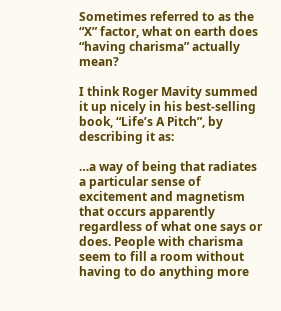Sometimes referred to as the “X” factor, what on earth does “having charisma” actually mean?

I think Roger Mavity summed it up nicely in his best-selling book, “Life’s A Pitch”, by describing it as:

…a way of being that radiates a particular sense of excitement and magnetism that occurs apparently regardless of what one says or does. People with charisma seem to fill a room without having to do anything more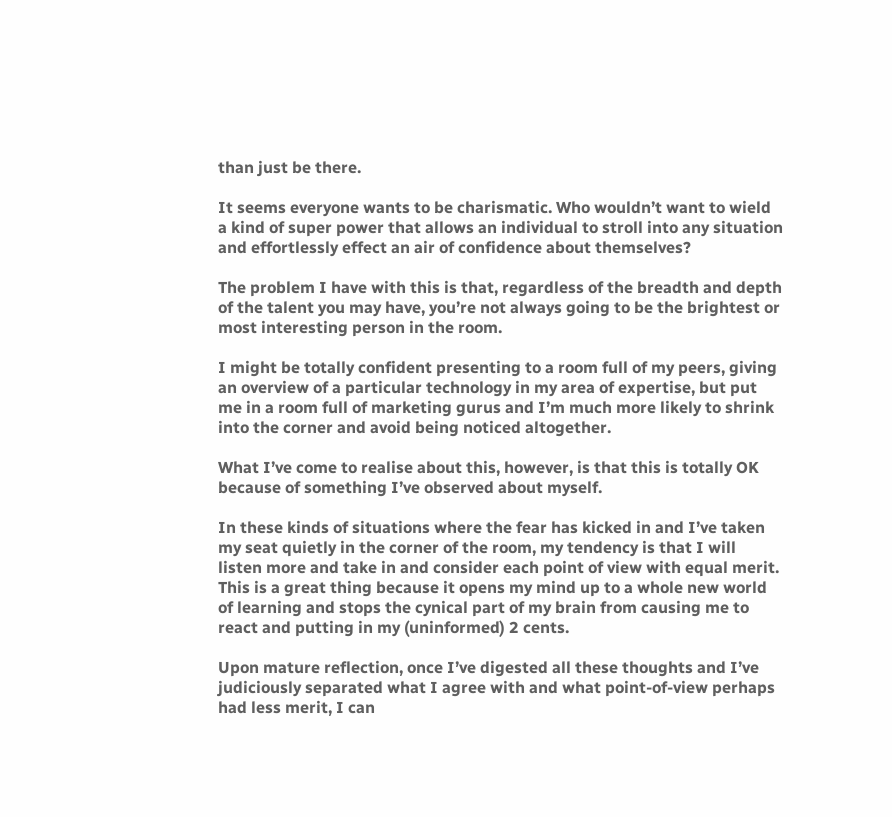than just be there.

It seems everyone wants to be charismatic. Who wouldn’t want to wield a kind of super power that allows an individual to stroll into any situation and effortlessly effect an air of confidence about themselves?

The problem I have with this is that, regardless of the breadth and depth of the talent you may have, you’re not always going to be the brightest or most interesting person in the room.

I might be totally confident presenting to a room full of my peers, giving an overview of a particular technology in my area of expertise, but put me in a room full of marketing gurus and I’m much more likely to shrink into the corner and avoid being noticed altogether.

What I’ve come to realise about this, however, is that this is totally OK because of something I’ve observed about myself.

In these kinds of situations where the fear has kicked in and I’ve taken my seat quietly in the corner of the room, my tendency is that I will listen more and take in and consider each point of view with equal merit. This is a great thing because it opens my mind up to a whole new world of learning and stops the cynical part of my brain from causing me to react and putting in my (uninformed) 2 cents.

Upon mature reflection, once I’ve digested all these thoughts and I’ve judiciously separated what I agree with and what point-of-view perhaps had less merit, I can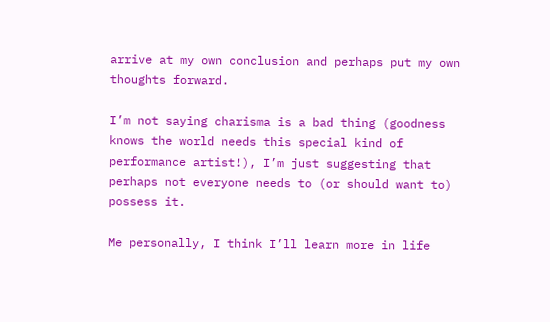arrive at my own conclusion and perhaps put my own thoughts forward.

I’m not saying charisma is a bad thing (goodness knows the world needs this special kind of performance artist!), I’m just suggesting that perhaps not everyone needs to (or should want to) possess it.

Me personally, I think I’ll learn more in life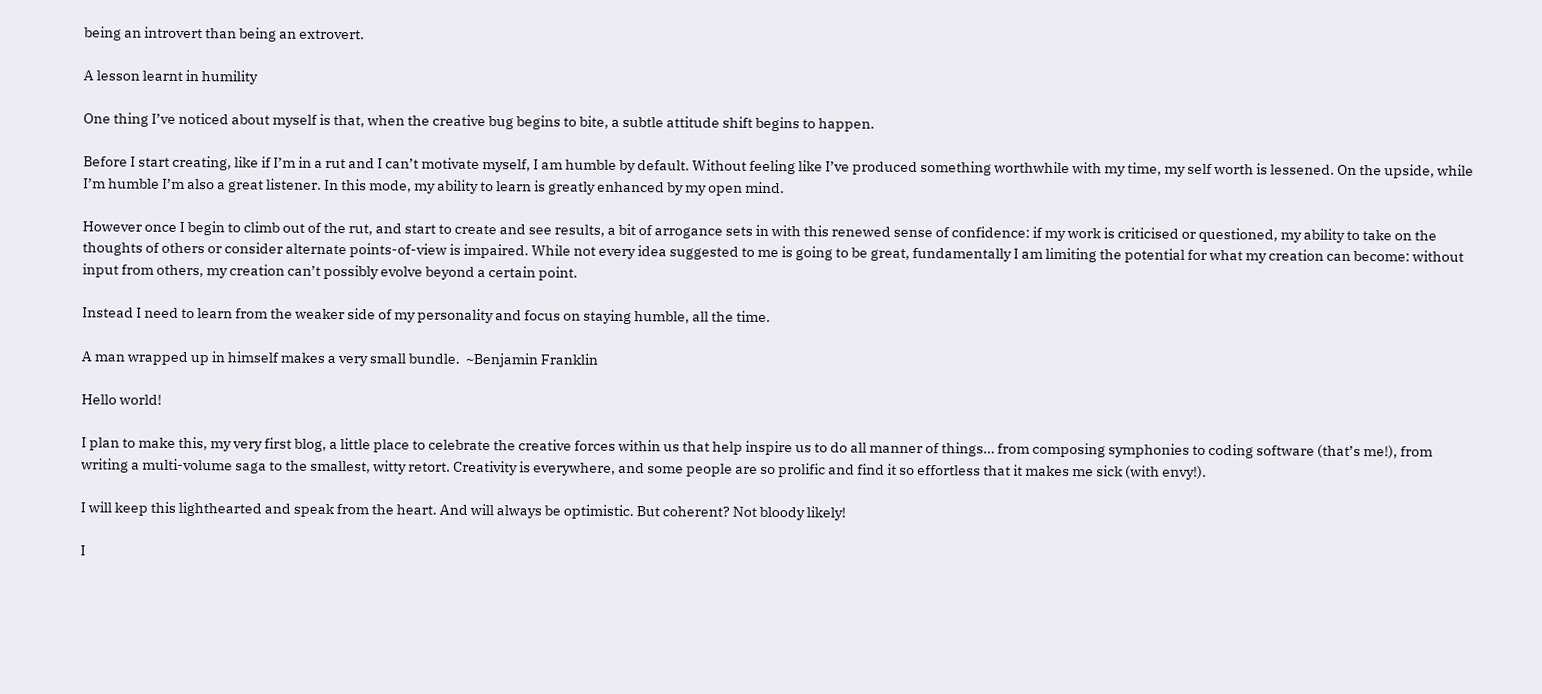being an introvert than being an extrovert.

A lesson learnt in humility

One thing I’ve noticed about myself is that, when the creative bug begins to bite, a subtle attitude shift begins to happen.

Before I start creating, like if I’m in a rut and I can’t motivate myself, I am humble by default. Without feeling like I’ve produced something worthwhile with my time, my self worth is lessened. On the upside, while I’m humble I’m also a great listener. In this mode, my ability to learn is greatly enhanced by my open mind.

However once I begin to climb out of the rut, and start to create and see results, a bit of arrogance sets in with this renewed sense of confidence: if my work is criticised or questioned, my ability to take on the thoughts of others or consider alternate points-of-view is impaired. While not every idea suggested to me is going to be great, fundamentally I am limiting the potential for what my creation can become: without input from others, my creation can’t possibly evolve beyond a certain point.

Instead I need to learn from the weaker side of my personality and focus on staying humble, all the time.

A man wrapped up in himself makes a very small bundle.  ~Benjamin Franklin

Hello world!

I plan to make this, my very first blog, a little place to celebrate the creative forces within us that help inspire us to do all manner of things… from composing symphonies to coding software (that’s me!), from writing a multi-volume saga to the smallest, witty retort. Creativity is everywhere, and some people are so prolific and find it so effortless that it makes me sick (with envy!).

I will keep this lighthearted and speak from the heart. And will always be optimistic. But coherent? Not bloody likely!

I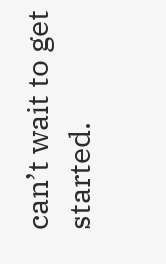can’t wait to get started.